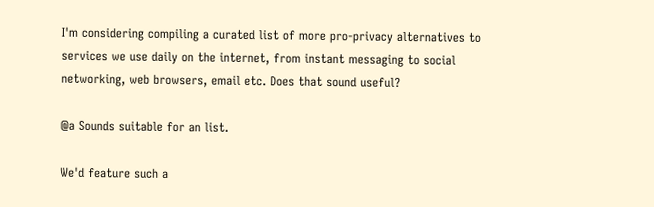I'm considering compiling a curated list of more pro-privacy alternatives to services we use daily on the internet, from instant messaging to social networking, web browsers, email etc. Does that sound useful?

@a Sounds suitable for an list.

We'd feature such a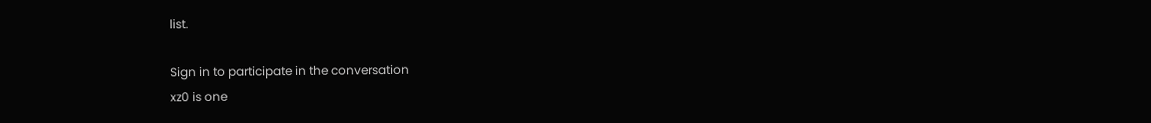list.

Sign in to participate in the conversation
xz0 is one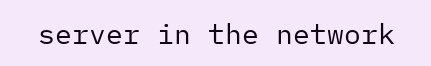server in the network